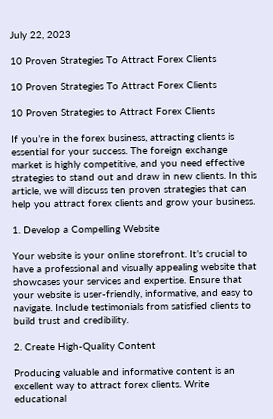July 22, 2023

10 Proven Strategies To Attract Forex Clients

10 Proven Strategies To Attract Forex Clients

10 Proven Strategies to Attract Forex Clients

If you’re in the forex business, attracting clients is essential for your success. The foreign exchange market is highly competitive, and you need effective strategies to stand out and draw in new clients. In this article, we will discuss ten proven strategies that can help you attract forex clients and grow your business.

1. Develop a Compelling Website

Your website is your online storefront. It’s crucial to have a professional and visually appealing website that showcases your services and expertise. Ensure that your website is user-friendly, informative, and easy to navigate. Include testimonials from satisfied clients to build trust and credibility.

2. Create High-Quality Content

Producing valuable and informative content is an excellent way to attract forex clients. Write educational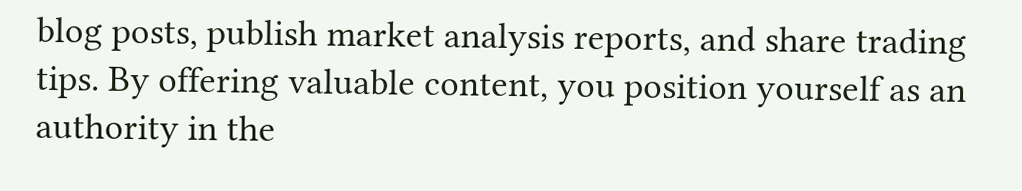blog posts, publish market analysis reports, and share trading tips. By offering valuable content, you position yourself as an authority in the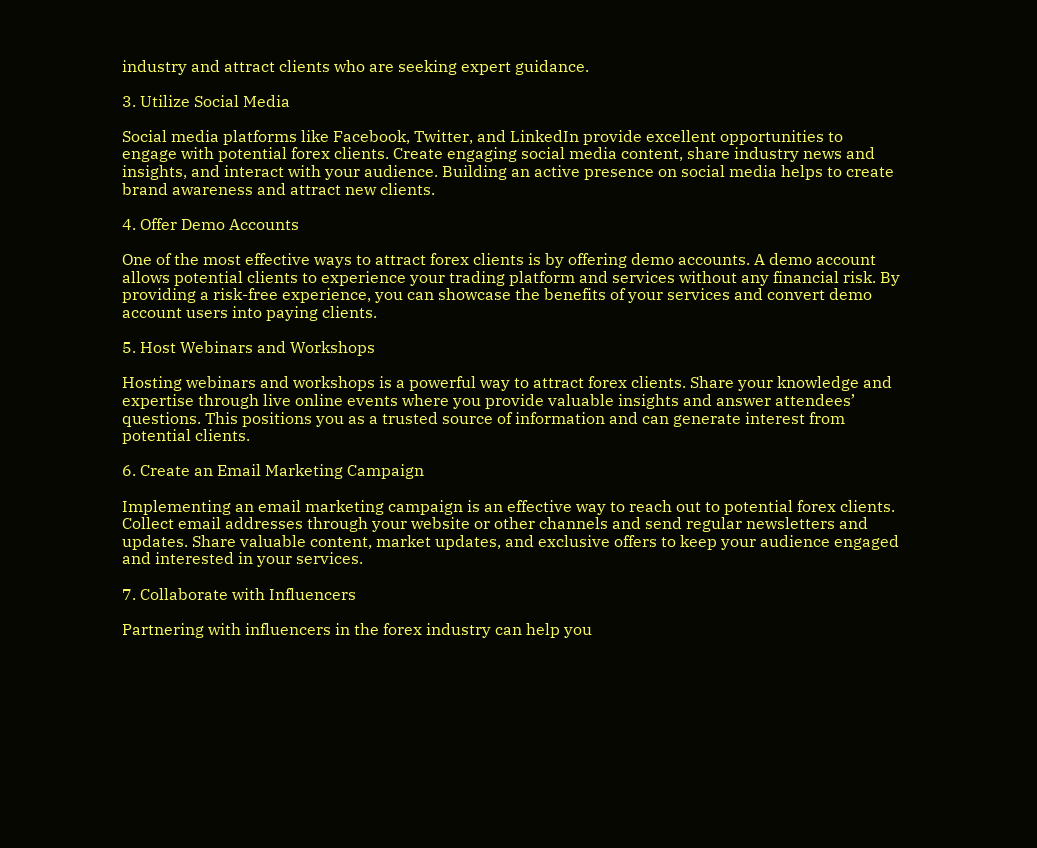industry and attract clients who are seeking expert guidance.

3. Utilize Social Media

Social media platforms like Facebook, Twitter, and LinkedIn provide excellent opportunities to engage with potential forex clients. Create engaging social media content, share industry news and insights, and interact with your audience. Building an active presence on social media helps to create brand awareness and attract new clients.

4. Offer Demo Accounts

One of the most effective ways to attract forex clients is by offering demo accounts. A demo account allows potential clients to experience your trading platform and services without any financial risk. By providing a risk-free experience, you can showcase the benefits of your services and convert demo account users into paying clients.

5. Host Webinars and Workshops

Hosting webinars and workshops is a powerful way to attract forex clients. Share your knowledge and expertise through live online events where you provide valuable insights and answer attendees’ questions. This positions you as a trusted source of information and can generate interest from potential clients.

6. Create an Email Marketing Campaign

Implementing an email marketing campaign is an effective way to reach out to potential forex clients. Collect email addresses through your website or other channels and send regular newsletters and updates. Share valuable content, market updates, and exclusive offers to keep your audience engaged and interested in your services.

7. Collaborate with Influencers

Partnering with influencers in the forex industry can help you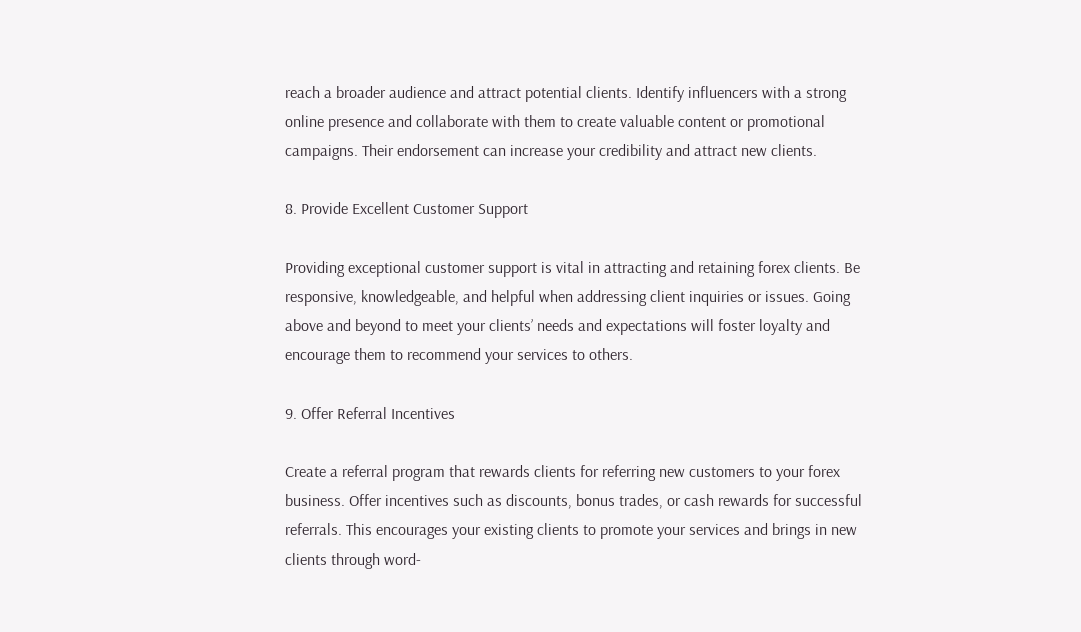reach a broader audience and attract potential clients. Identify influencers with a strong online presence and collaborate with them to create valuable content or promotional campaigns. Their endorsement can increase your credibility and attract new clients.

8. Provide Excellent Customer Support

Providing exceptional customer support is vital in attracting and retaining forex clients. Be responsive, knowledgeable, and helpful when addressing client inquiries or issues. Going above and beyond to meet your clients’ needs and expectations will foster loyalty and encourage them to recommend your services to others.

9. Offer Referral Incentives

Create a referral program that rewards clients for referring new customers to your forex business. Offer incentives such as discounts, bonus trades, or cash rewards for successful referrals. This encourages your existing clients to promote your services and brings in new clients through word-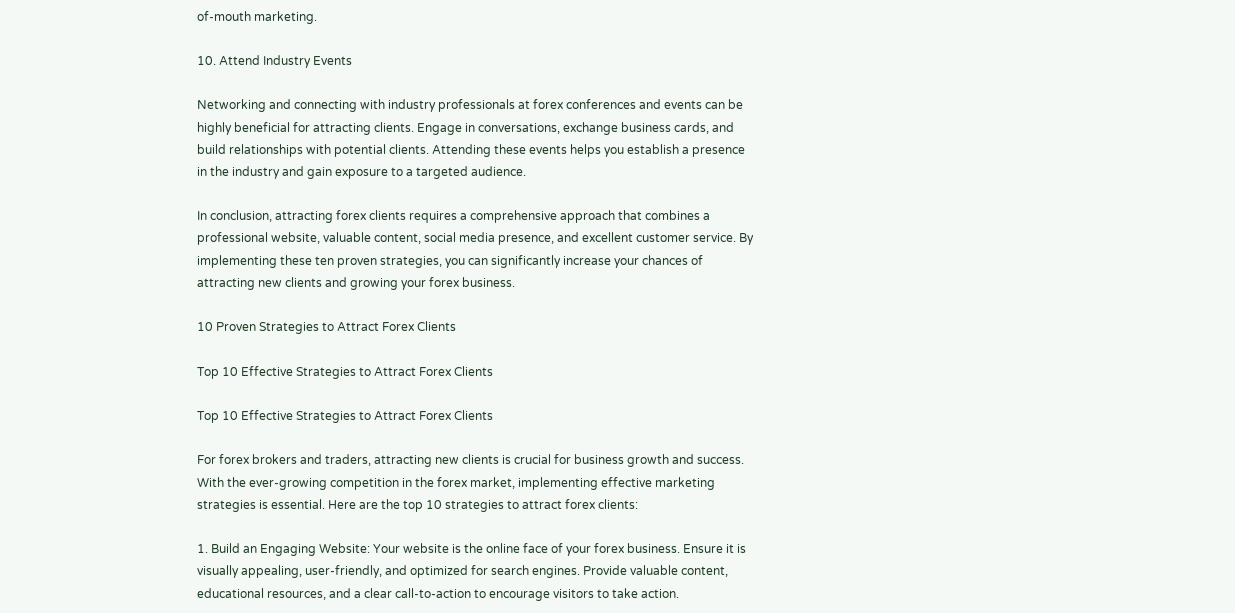of-mouth marketing.

10. Attend Industry Events

Networking and connecting with industry professionals at forex conferences and events can be highly beneficial for attracting clients. Engage in conversations, exchange business cards, and build relationships with potential clients. Attending these events helps you establish a presence in the industry and gain exposure to a targeted audience.

In conclusion, attracting forex clients requires a comprehensive approach that combines a professional website, valuable content, social media presence, and excellent customer service. By implementing these ten proven strategies, you can significantly increase your chances of attracting new clients and growing your forex business.

10 Proven Strategies to Attract Forex Clients

Top 10 Effective Strategies to Attract Forex Clients

Top 10 Effective Strategies to Attract Forex Clients

For forex brokers and traders, attracting new clients is crucial for business growth and success. With the ever-growing competition in the forex market, implementing effective marketing strategies is essential. Here are the top 10 strategies to attract forex clients:

1. Build an Engaging Website: Your website is the online face of your forex business. Ensure it is visually appealing, user-friendly, and optimized for search engines. Provide valuable content, educational resources, and a clear call-to-action to encourage visitors to take action.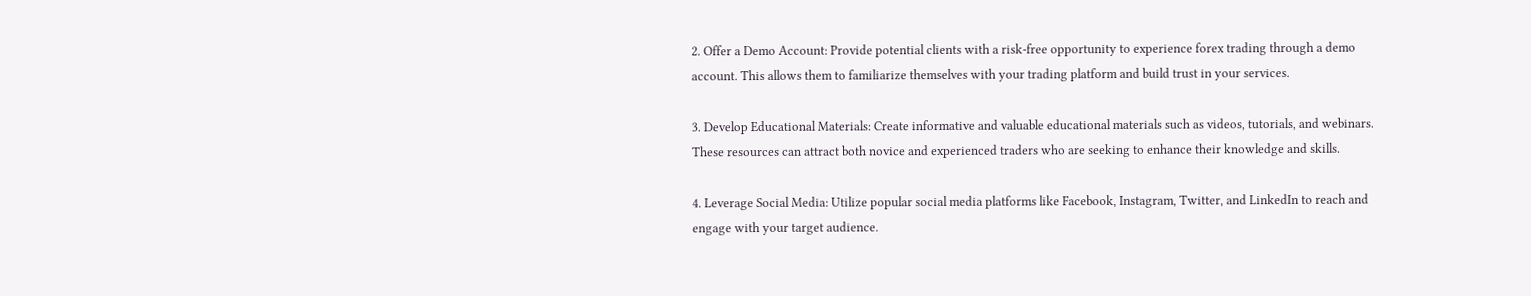2. Offer a Demo Account: Provide potential clients with a risk-free opportunity to experience forex trading through a demo account. This allows them to familiarize themselves with your trading platform and build trust in your services.

3. Develop Educational Materials: Create informative and valuable educational materials such as videos, tutorials, and webinars. These resources can attract both novice and experienced traders who are seeking to enhance their knowledge and skills.

4. Leverage Social Media: Utilize popular social media platforms like Facebook, Instagram, Twitter, and LinkedIn to reach and engage with your target audience.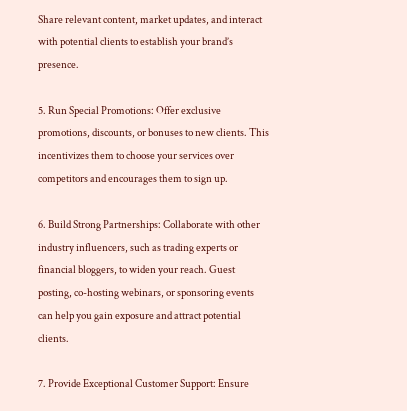Share relevant content, market updates, and interact with potential clients to establish your brand’s presence.

5. Run Special Promotions: Offer exclusive promotions, discounts, or bonuses to new clients. This incentivizes them to choose your services over competitors and encourages them to sign up.

6. Build Strong Partnerships: Collaborate with other industry influencers, such as trading experts or financial bloggers, to widen your reach. Guest posting, co-hosting webinars, or sponsoring events can help you gain exposure and attract potential clients.

7. Provide Exceptional Customer Support: Ensure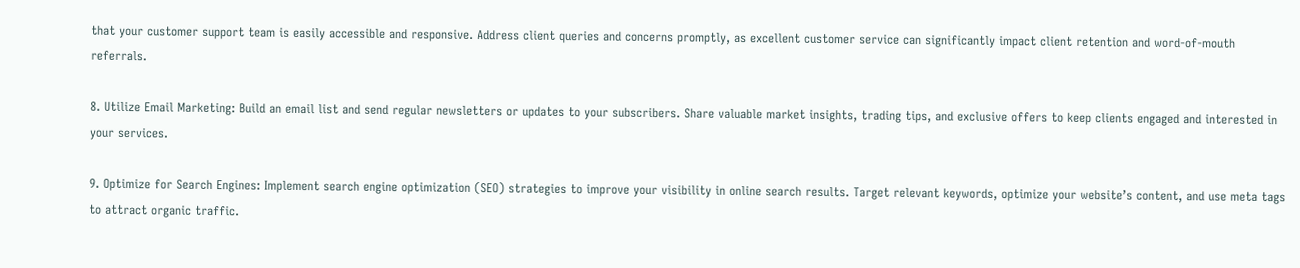that your customer support team is easily accessible and responsive. Address client queries and concerns promptly, as excellent customer service can significantly impact client retention and word-of-mouth referrals.

8. Utilize Email Marketing: Build an email list and send regular newsletters or updates to your subscribers. Share valuable market insights, trading tips, and exclusive offers to keep clients engaged and interested in your services.

9. Optimize for Search Engines: Implement search engine optimization (SEO) strategies to improve your visibility in online search results. Target relevant keywords, optimize your website’s content, and use meta tags to attract organic traffic.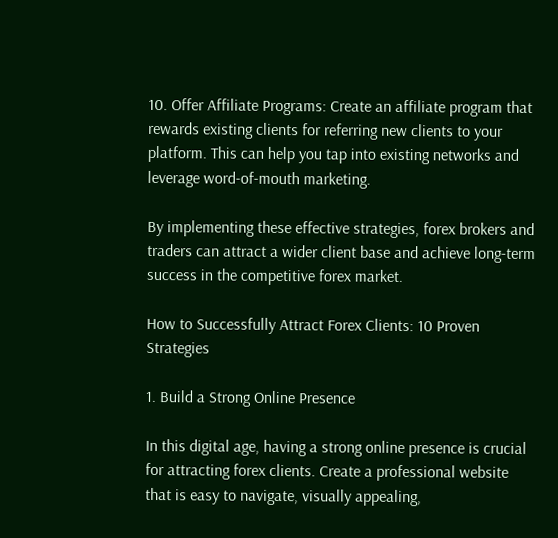10. Offer Affiliate Programs: Create an affiliate program that rewards existing clients for referring new clients to your platform. This can help you tap into existing networks and leverage word-of-mouth marketing.

By implementing these effective strategies, forex brokers and traders can attract a wider client base and achieve long-term success in the competitive forex market.

How to Successfully Attract Forex Clients: 10 Proven Strategies

1. Build a Strong Online Presence

In this digital age, having a strong online presence is crucial for attracting forex clients. Create a professional website that is easy to navigate, visually appealing,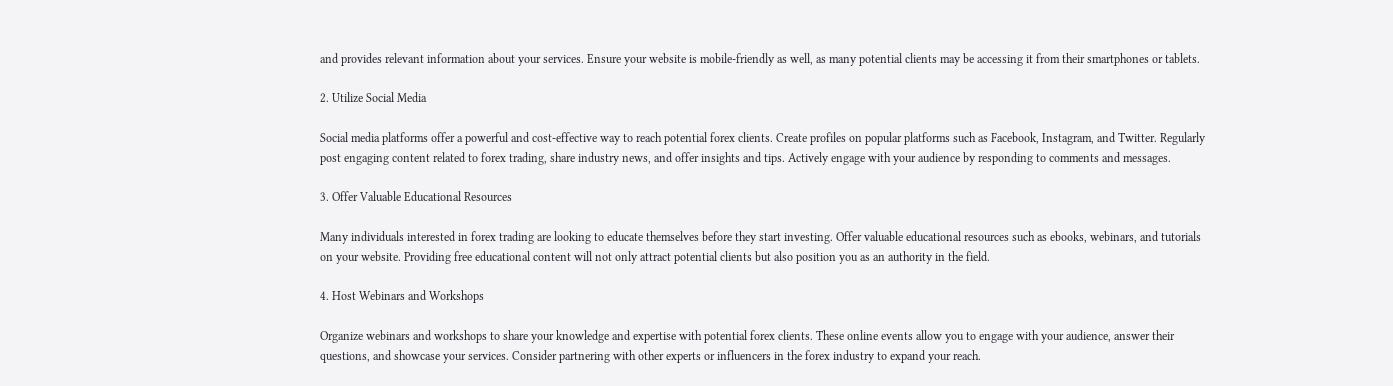and provides relevant information about your services. Ensure your website is mobile-friendly as well, as many potential clients may be accessing it from their smartphones or tablets.

2. Utilize Social Media

Social media platforms offer a powerful and cost-effective way to reach potential forex clients. Create profiles on popular platforms such as Facebook, Instagram, and Twitter. Regularly post engaging content related to forex trading, share industry news, and offer insights and tips. Actively engage with your audience by responding to comments and messages.

3. Offer Valuable Educational Resources

Many individuals interested in forex trading are looking to educate themselves before they start investing. Offer valuable educational resources such as ebooks, webinars, and tutorials on your website. Providing free educational content will not only attract potential clients but also position you as an authority in the field.

4. Host Webinars and Workshops

Organize webinars and workshops to share your knowledge and expertise with potential forex clients. These online events allow you to engage with your audience, answer their questions, and showcase your services. Consider partnering with other experts or influencers in the forex industry to expand your reach.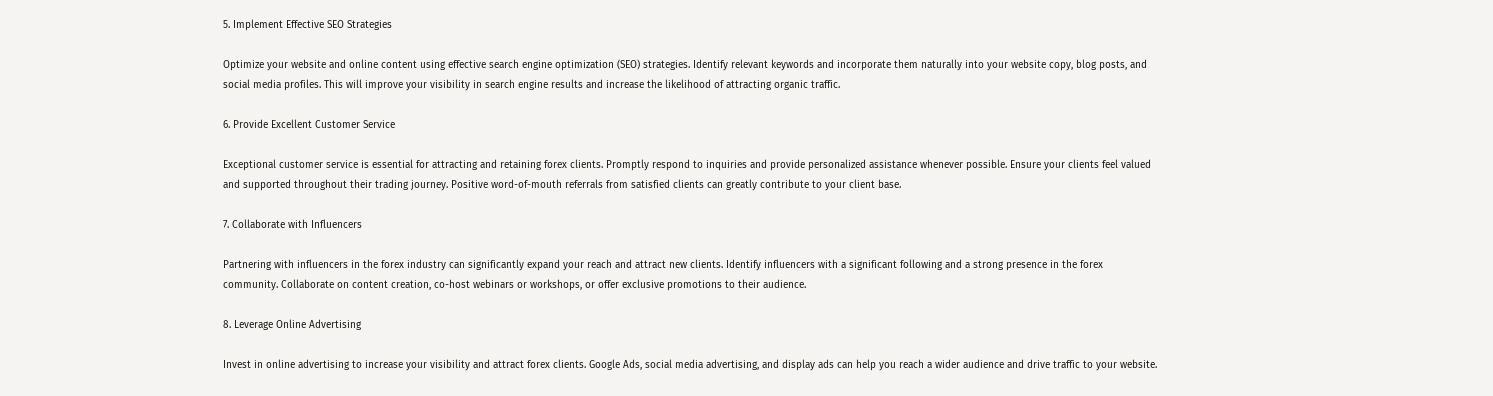5. Implement Effective SEO Strategies

Optimize your website and online content using effective search engine optimization (SEO) strategies. Identify relevant keywords and incorporate them naturally into your website copy, blog posts, and social media profiles. This will improve your visibility in search engine results and increase the likelihood of attracting organic traffic.

6. Provide Excellent Customer Service

Exceptional customer service is essential for attracting and retaining forex clients. Promptly respond to inquiries and provide personalized assistance whenever possible. Ensure your clients feel valued and supported throughout their trading journey. Positive word-of-mouth referrals from satisfied clients can greatly contribute to your client base.

7. Collaborate with Influencers

Partnering with influencers in the forex industry can significantly expand your reach and attract new clients. Identify influencers with a significant following and a strong presence in the forex community. Collaborate on content creation, co-host webinars or workshops, or offer exclusive promotions to their audience.

8. Leverage Online Advertising

Invest in online advertising to increase your visibility and attract forex clients. Google Ads, social media advertising, and display ads can help you reach a wider audience and drive traffic to your website.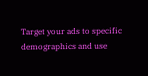Target your ads to specific demographics and use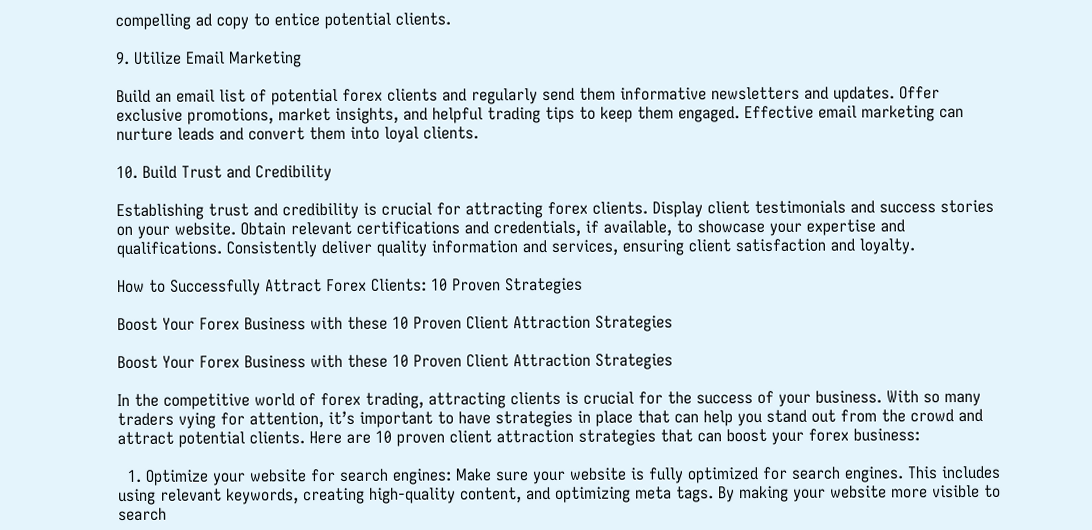compelling ad copy to entice potential clients.

9. Utilize Email Marketing

Build an email list of potential forex clients and regularly send them informative newsletters and updates. Offer exclusive promotions, market insights, and helpful trading tips to keep them engaged. Effective email marketing can nurture leads and convert them into loyal clients.

10. Build Trust and Credibility

Establishing trust and credibility is crucial for attracting forex clients. Display client testimonials and success stories on your website. Obtain relevant certifications and credentials, if available, to showcase your expertise and qualifications. Consistently deliver quality information and services, ensuring client satisfaction and loyalty.

How to Successfully Attract Forex Clients: 10 Proven Strategies

Boost Your Forex Business with these 10 Proven Client Attraction Strategies

Boost Your Forex Business with these 10 Proven Client Attraction Strategies

In the competitive world of forex trading, attracting clients is crucial for the success of your business. With so many traders vying for attention, it’s important to have strategies in place that can help you stand out from the crowd and attract potential clients. Here are 10 proven client attraction strategies that can boost your forex business:

  1. Optimize your website for search engines: Make sure your website is fully optimized for search engines. This includes using relevant keywords, creating high-quality content, and optimizing meta tags. By making your website more visible to search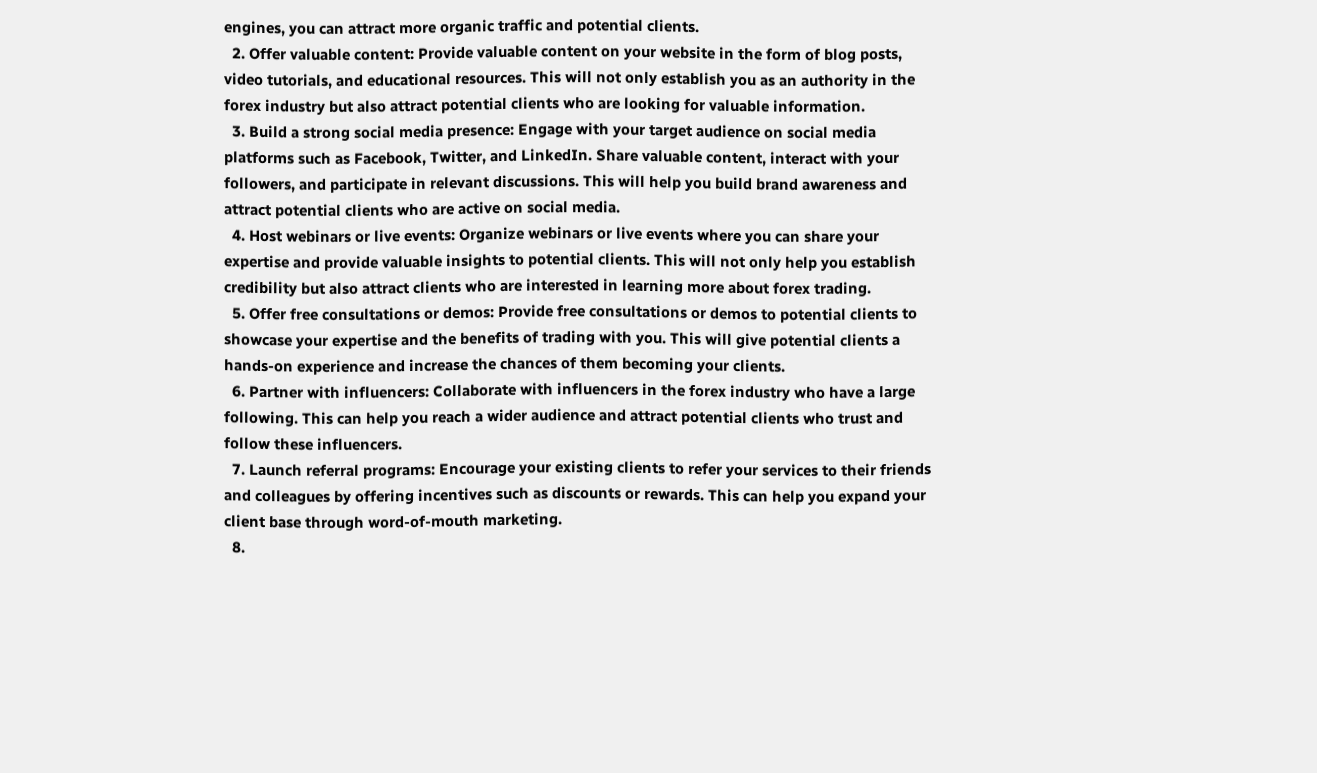engines, you can attract more organic traffic and potential clients.
  2. Offer valuable content: Provide valuable content on your website in the form of blog posts, video tutorials, and educational resources. This will not only establish you as an authority in the forex industry but also attract potential clients who are looking for valuable information.
  3. Build a strong social media presence: Engage with your target audience on social media platforms such as Facebook, Twitter, and LinkedIn. Share valuable content, interact with your followers, and participate in relevant discussions. This will help you build brand awareness and attract potential clients who are active on social media.
  4. Host webinars or live events: Organize webinars or live events where you can share your expertise and provide valuable insights to potential clients. This will not only help you establish credibility but also attract clients who are interested in learning more about forex trading.
  5. Offer free consultations or demos: Provide free consultations or demos to potential clients to showcase your expertise and the benefits of trading with you. This will give potential clients a hands-on experience and increase the chances of them becoming your clients.
  6. Partner with influencers: Collaborate with influencers in the forex industry who have a large following. This can help you reach a wider audience and attract potential clients who trust and follow these influencers.
  7. Launch referral programs: Encourage your existing clients to refer your services to their friends and colleagues by offering incentives such as discounts or rewards. This can help you expand your client base through word-of-mouth marketing.
  8.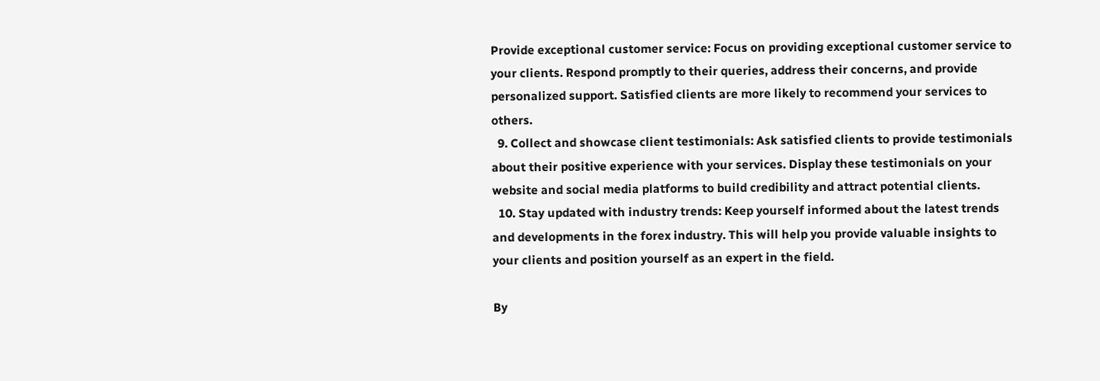Provide exceptional customer service: Focus on providing exceptional customer service to your clients. Respond promptly to their queries, address their concerns, and provide personalized support. Satisfied clients are more likely to recommend your services to others.
  9. Collect and showcase client testimonials: Ask satisfied clients to provide testimonials about their positive experience with your services. Display these testimonials on your website and social media platforms to build credibility and attract potential clients.
  10. Stay updated with industry trends: Keep yourself informed about the latest trends and developments in the forex industry. This will help you provide valuable insights to your clients and position yourself as an expert in the field.

By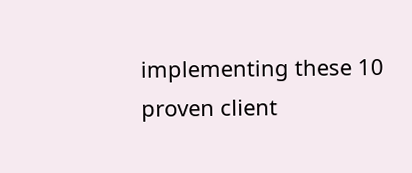implementing these 10 proven client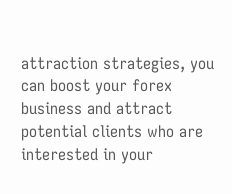attraction strategies, you can boost your forex business and attract potential clients who are interested in your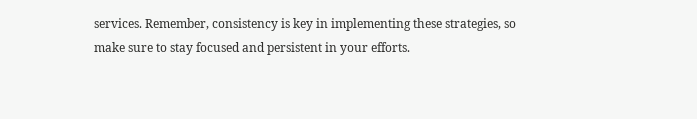services. Remember, consistency is key in implementing these strategies, so make sure to stay focused and persistent in your efforts.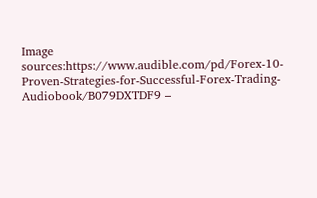Image sources:https://www.audible.com/pd/Forex-10-Proven-Strategies-for-Successful-Forex-Trading-Audiobook/B079DXTDF9 –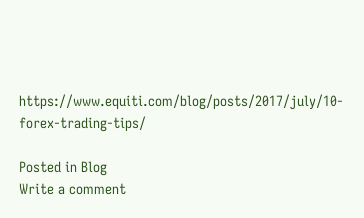https://www.equiti.com/blog/posts/2017/july/10-forex-trading-tips/

Posted in Blog
Write a comment